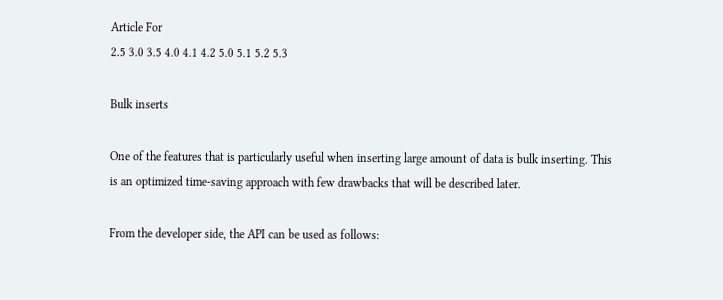Article For
2.5 3.0 3.5 4.0 4.1 4.2 5.0 5.1 5.2 5.3

Bulk inserts

One of the features that is particularly useful when inserting large amount of data is bulk inserting. This is an optimized time-saving approach with few drawbacks that will be described later.

From the developer side, the API can be used as follows: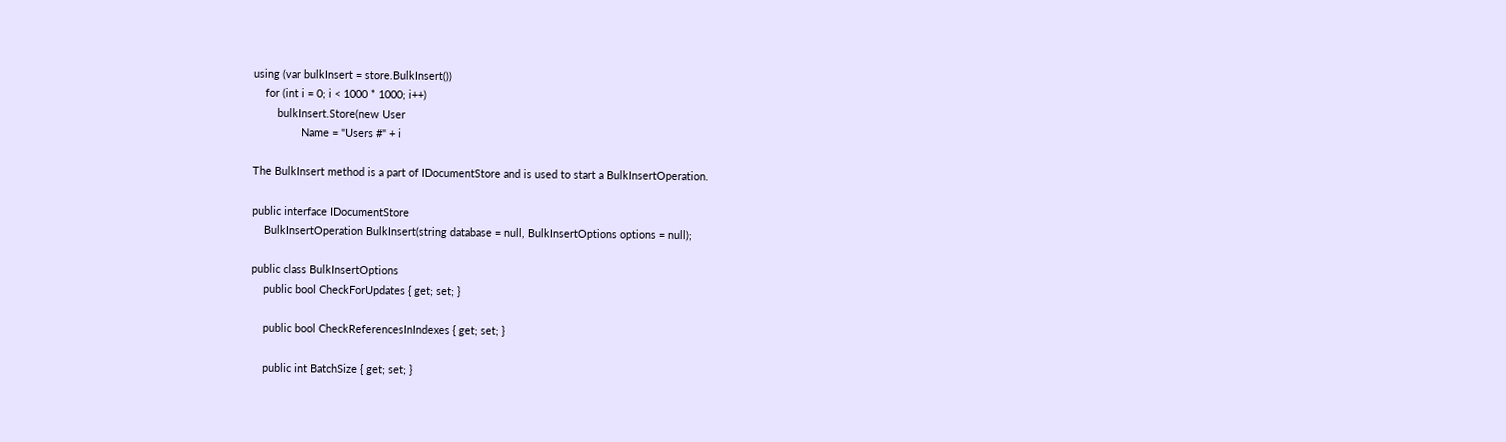using (var bulkInsert = store.BulkInsert())
    for (int i = 0; i < 1000 * 1000; i++)
        bulkInsert.Store(new User
                Name = "Users #" + i

The BulkInsert method is a part of IDocumentStore and is used to start a BulkInsertOperation.

public interface IDocumentStore
    BulkInsertOperation BulkInsert(string database = null, BulkInsertOptions options = null);

public class BulkInsertOptions
    public bool CheckForUpdates { get; set; }

    public bool CheckReferencesInIndexes { get; set; }

    public int BatchSize { get; set; }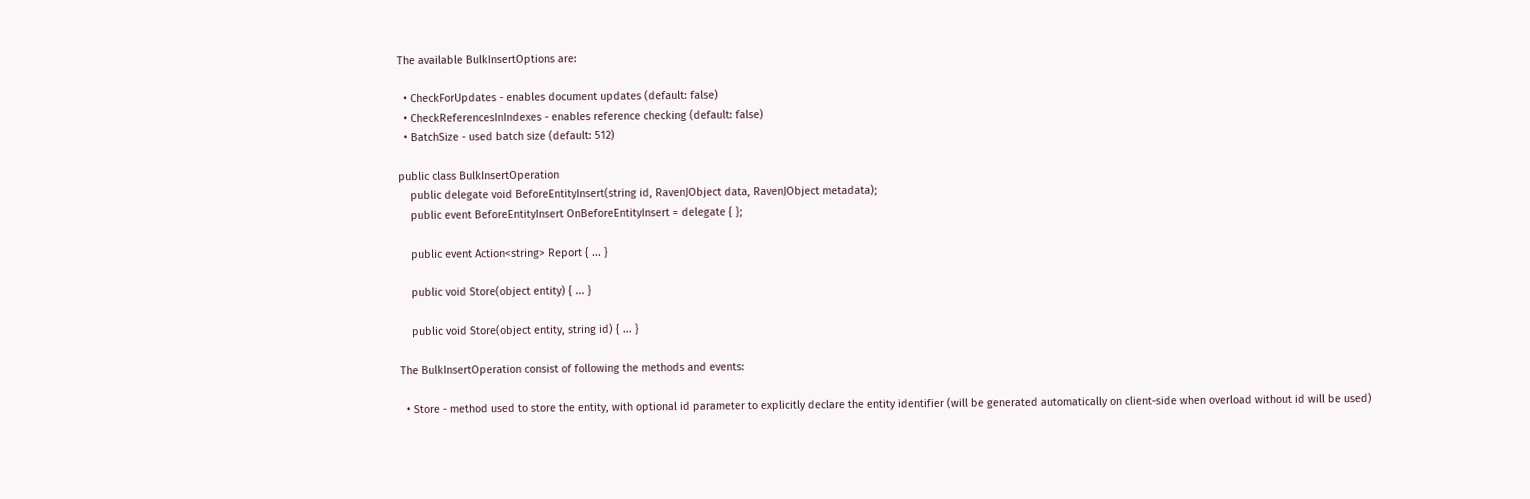The available BulkInsertOptions are:

  • CheckForUpdates - enables document updates (default: false)
  • CheckReferencesInIndexes - enables reference checking (default: false)
  • BatchSize - used batch size (default: 512)

public class BulkInsertOperation
    public delegate void BeforeEntityInsert(string id, RavenJObject data, RavenJObject metadata);
    public event BeforeEntityInsert OnBeforeEntityInsert = delegate { };

    public event Action<string> Report { ... }

    public void Store(object entity) { ... }

    public void Store(object entity, string id) { ... }

The BulkInsertOperation consist of following the methods and events:

  • Store - method used to store the entity, with optional id parameter to explicitly declare the entity identifier (will be generated automatically on client-side when overload without id will be used)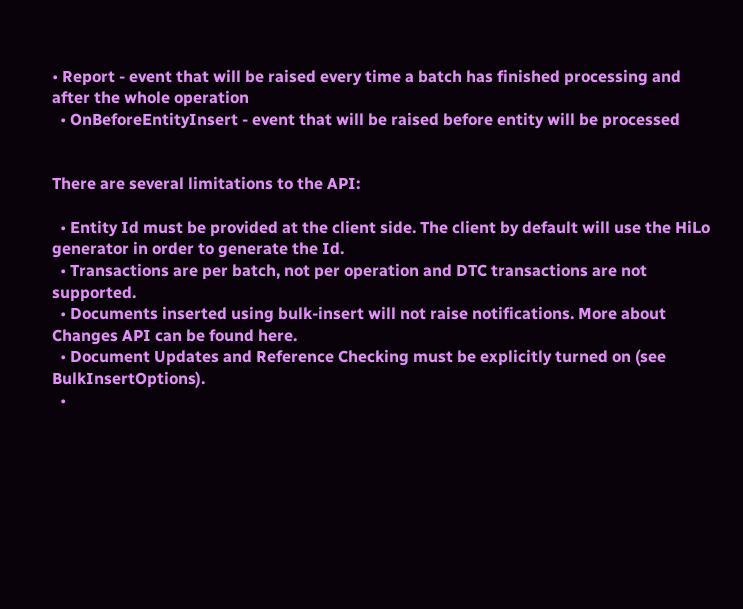• Report - event that will be raised every time a batch has finished processing and after the whole operation
  • OnBeforeEntityInsert - event that will be raised before entity will be processed


There are several limitations to the API:

  • Entity Id must be provided at the client side. The client by default will use the HiLo generator in order to generate the Id.
  • Transactions are per batch, not per operation and DTC transactions are not supported.
  • Documents inserted using bulk-insert will not raise notifications. More about Changes API can be found here.
  • Document Updates and Reference Checking must be explicitly turned on (see BulkInsertOptions).
  •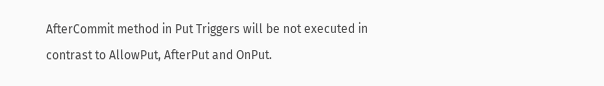AfterCommit method in Put Triggers will be not executed in contrast to AllowPut, AfterPut and OnPut.